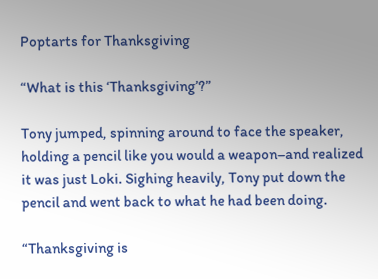Poptarts for Thanksgiving

“What is this ‘Thanksgiving’?”

Tony jumped, spinning around to face the speaker, holding a pencil like you would a weapon–and realized it was just Loki. Sighing heavily, Tony put down the pencil and went back to what he had been doing.

“Thanksgiving is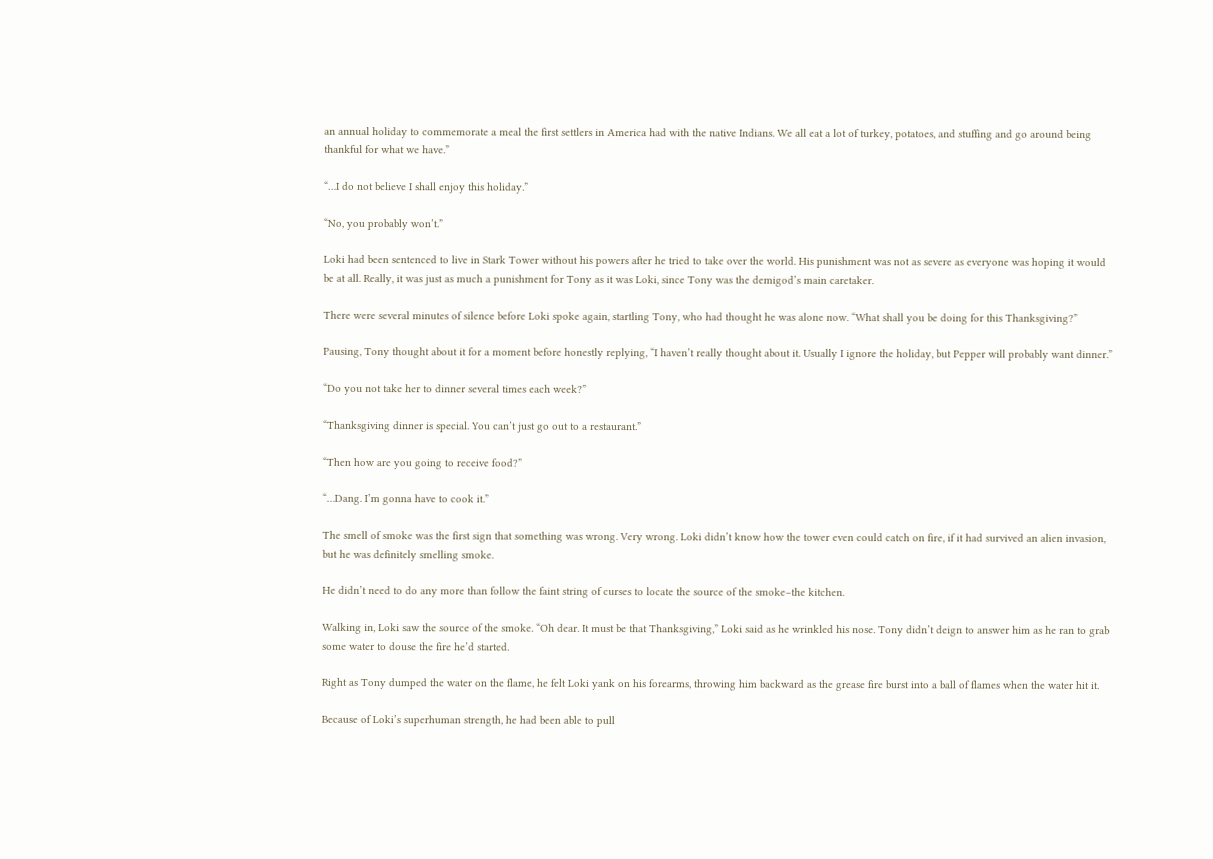an annual holiday to commemorate a meal the first settlers in America had with the native Indians. We all eat a lot of turkey, potatoes, and stuffing and go around being thankful for what we have.”

“…I do not believe I shall enjoy this holiday.”

“No, you probably won’t.”

Loki had been sentenced to live in Stark Tower without his powers after he tried to take over the world. His punishment was not as severe as everyone was hoping it would be at all. Really, it was just as much a punishment for Tony as it was Loki, since Tony was the demigod’s main caretaker.

There were several minutes of silence before Loki spoke again, startling Tony, who had thought he was alone now. “What shall you be doing for this Thanksgiving?”

Pausing, Tony thought about it for a moment before honestly replying, “I haven’t really thought about it. Usually I ignore the holiday, but Pepper will probably want dinner.”

“Do you not take her to dinner several times each week?”

“Thanksgiving dinner is special. You can’t just go out to a restaurant.”

“Then how are you going to receive food?”

“…Dang. I’m gonna have to cook it.”

The smell of smoke was the first sign that something was wrong. Very wrong. Loki didn’t know how the tower even could catch on fire, if it had survived an alien invasion, but he was definitely smelling smoke.

He didn’t need to do any more than follow the faint string of curses to locate the source of the smoke–the kitchen.

Walking in, Loki saw the source of the smoke. “Oh dear. It must be that Thanksgiving,” Loki said as he wrinkled his nose. Tony didn’t deign to answer him as he ran to grab some water to douse the fire he’d started.

Right as Tony dumped the water on the flame, he felt Loki yank on his forearms, throwing him backward as the grease fire burst into a ball of flames when the water hit it.

Because of Loki’s superhuman strength, he had been able to pull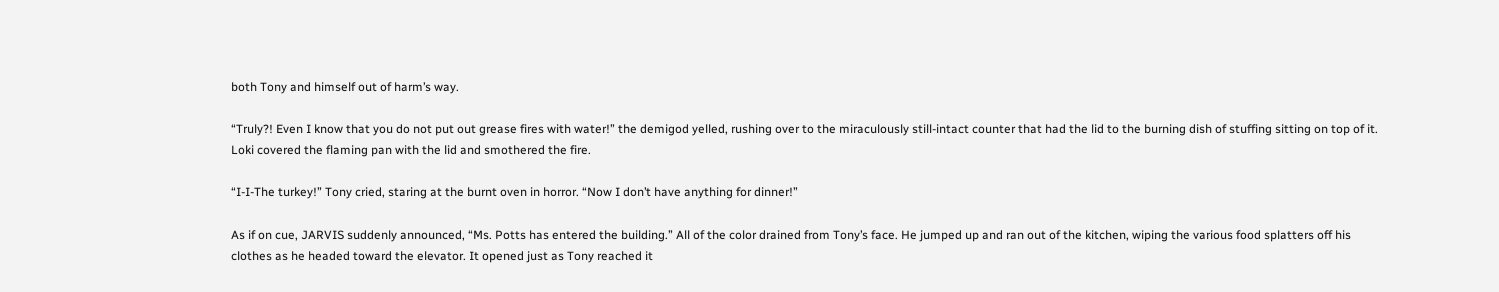both Tony and himself out of harm’s way.

“Truly?! Even I know that you do not put out grease fires with water!” the demigod yelled, rushing over to the miraculously still-intact counter that had the lid to the burning dish of stuffing sitting on top of it. Loki covered the flaming pan with the lid and smothered the fire.

“I-I-The turkey!” Tony cried, staring at the burnt oven in horror. “Now I don’t have anything for dinner!”

As if on cue, JARVIS suddenly announced, “Ms. Potts has entered the building.” All of the color drained from Tony’s face. He jumped up and ran out of the kitchen, wiping the various food splatters off his clothes as he headed toward the elevator. It opened just as Tony reached it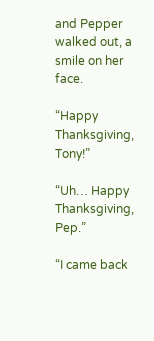and Pepper walked out, a smile on her face.

“Happy Thanksgiving, Tony!”

“Uh… Happy Thanksgiving, Pep.”

“I came back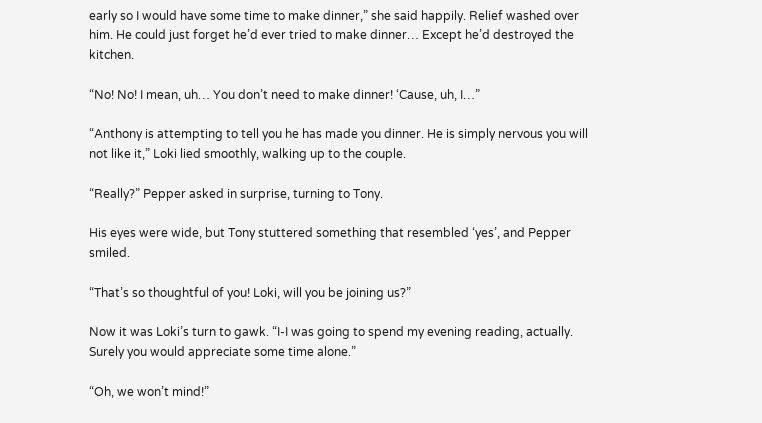early so I would have some time to make dinner,” she said happily. Relief washed over him. He could just forget he’d ever tried to make dinner… Except he’d destroyed the kitchen.

“No! No! I mean, uh… You don’t need to make dinner! ‘Cause, uh, I…”

“Anthony is attempting to tell you he has made you dinner. He is simply nervous you will not like it,” Loki lied smoothly, walking up to the couple.

“Really?” Pepper asked in surprise, turning to Tony.

His eyes were wide, but Tony stuttered something that resembled ‘yes’, and Pepper smiled.

“That’s so thoughtful of you! Loki, will you be joining us?”

Now it was Loki’s turn to gawk. “I-I was going to spend my evening reading, actually. Surely you would appreciate some time alone.”

“Oh, we won’t mind!”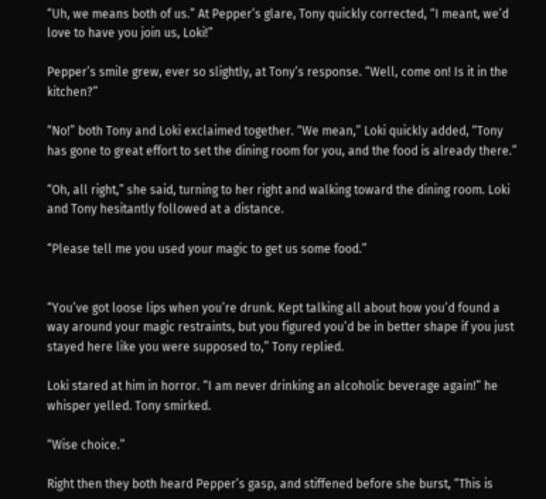“Uh, we means both of us.” At Pepper’s glare, Tony quickly corrected, “I meant, we’d love to have you join us, Loki!”

Pepper’s smile grew, ever so slightly, at Tony’s response. “Well, come on! Is it in the kitchen?”

“No!” both Tony and Loki exclaimed together. “We mean,” Loki quickly added, “Tony has gone to great effort to set the dining room for you, and the food is already there.”

“Oh, all right,” she said, turning to her right and walking toward the dining room. Loki and Tony hesitantly followed at a distance.

“Please tell me you used your magic to get us some food.”


“You’ve got loose lips when you’re drunk. Kept talking all about how you’d found a way around your magic restraints, but you figured you’d be in better shape if you just stayed here like you were supposed to,” Tony replied.

Loki stared at him in horror. “I am never drinking an alcoholic beverage again!” he whisper yelled. Tony smirked.

“Wise choice.”

Right then they both heard Pepper’s gasp, and stiffened before she burst, “This is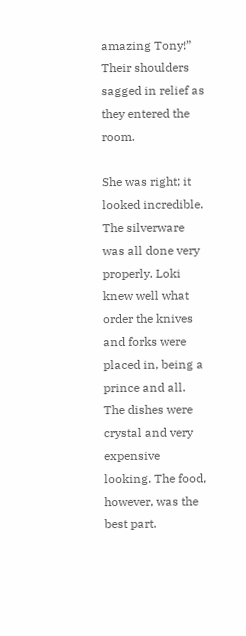amazing Tony!” Their shoulders sagged in relief as they entered the room.

She was right; it looked incredible. The silverware was all done very properly. Loki knew well what order the knives and forks were placed in, being a prince and all. The dishes were crystal and very expensive looking. The food, however, was the best part.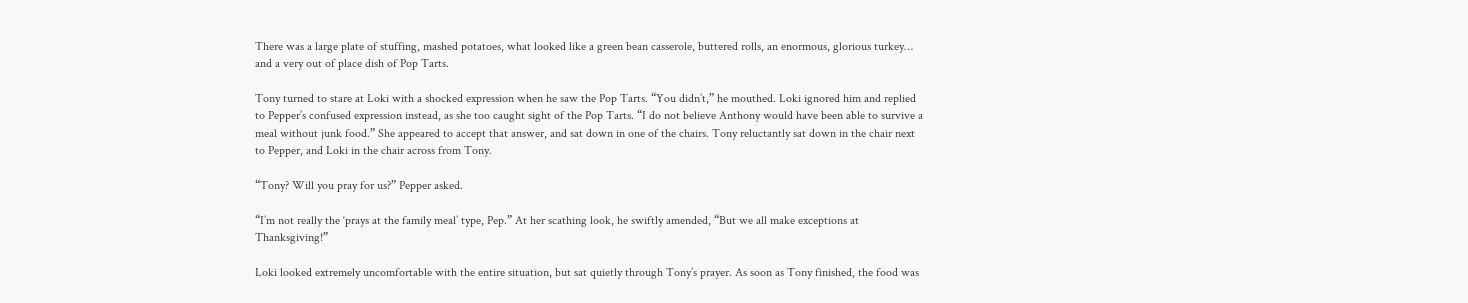There was a large plate of stuffing, mashed potatoes, what looked like a green bean casserole, buttered rolls, an enormous, glorious turkey… and a very out of place dish of Pop Tarts.

Tony turned to stare at Loki with a shocked expression when he saw the Pop Tarts. “You didn’t,” he mouthed. Loki ignored him and replied to Pepper’s confused expression instead, as she too caught sight of the Pop Tarts. “I do not believe Anthony would have been able to survive a meal without junk food.” She appeared to accept that answer, and sat down in one of the chairs. Tony reluctantly sat down in the chair next to Pepper, and Loki in the chair across from Tony.

“Tony? Will you pray for us?” Pepper asked.

“I’m not really the ‘prays at the family meal’ type, Pep.” At her scathing look, he swiftly amended, “But we all make exceptions at Thanksgiving!”

Loki looked extremely uncomfortable with the entire situation, but sat quietly through Tony’s prayer. As soon as Tony finished, the food was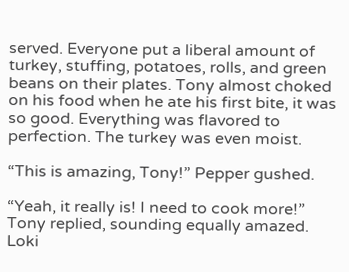served. Everyone put a liberal amount of turkey, stuffing, potatoes, rolls, and green beans on their plates. Tony almost choked on his food when he ate his first bite, it was so good. Everything was flavored to perfection. The turkey was even moist.

“This is amazing, Tony!” Pepper gushed.

“Yeah, it really is! I need to cook more!” Tony replied, sounding equally amazed. Loki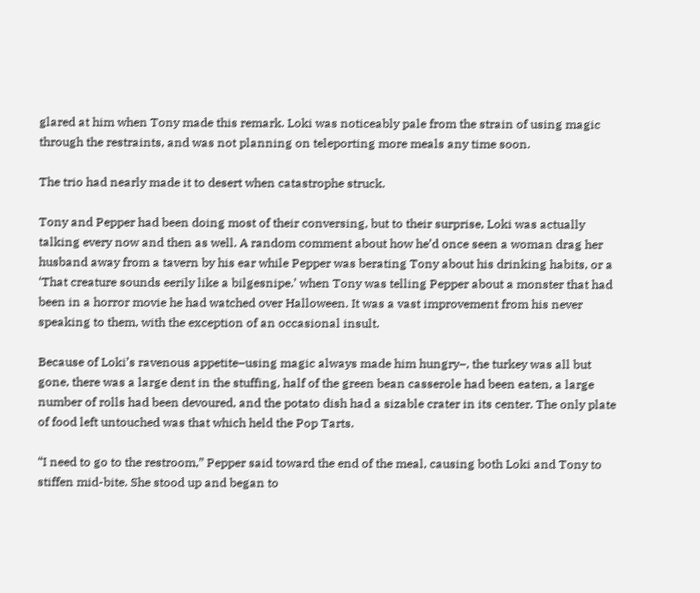glared at him when Tony made this remark. Loki was noticeably pale from the strain of using magic through the restraints, and was not planning on teleporting more meals any time soon.

The trio had nearly made it to desert when catastrophe struck.

Tony and Pepper had been doing most of their conversing, but to their surprise, Loki was actually talking every now and then as well. A random comment about how he’d once seen a woman drag her husband away from a tavern by his ear while Pepper was berating Tony about his drinking habits, or a ‘That creature sounds eerily like a bilgesnipe.’ when Tony was telling Pepper about a monster that had been in a horror movie he had watched over Halloween. It was a vast improvement from his never speaking to them, with the exception of an occasional insult.

Because of Loki’s ravenous appetite–using magic always made him hungry–, the turkey was all but gone, there was a large dent in the stuffing, half of the green bean casserole had been eaten, a large number of rolls had been devoured, and the potato dish had a sizable crater in its center. The only plate of food left untouched was that which held the Pop Tarts.

“I need to go to the restroom,” Pepper said toward the end of the meal, causing both Loki and Tony to stiffen mid-bite. She stood up and began to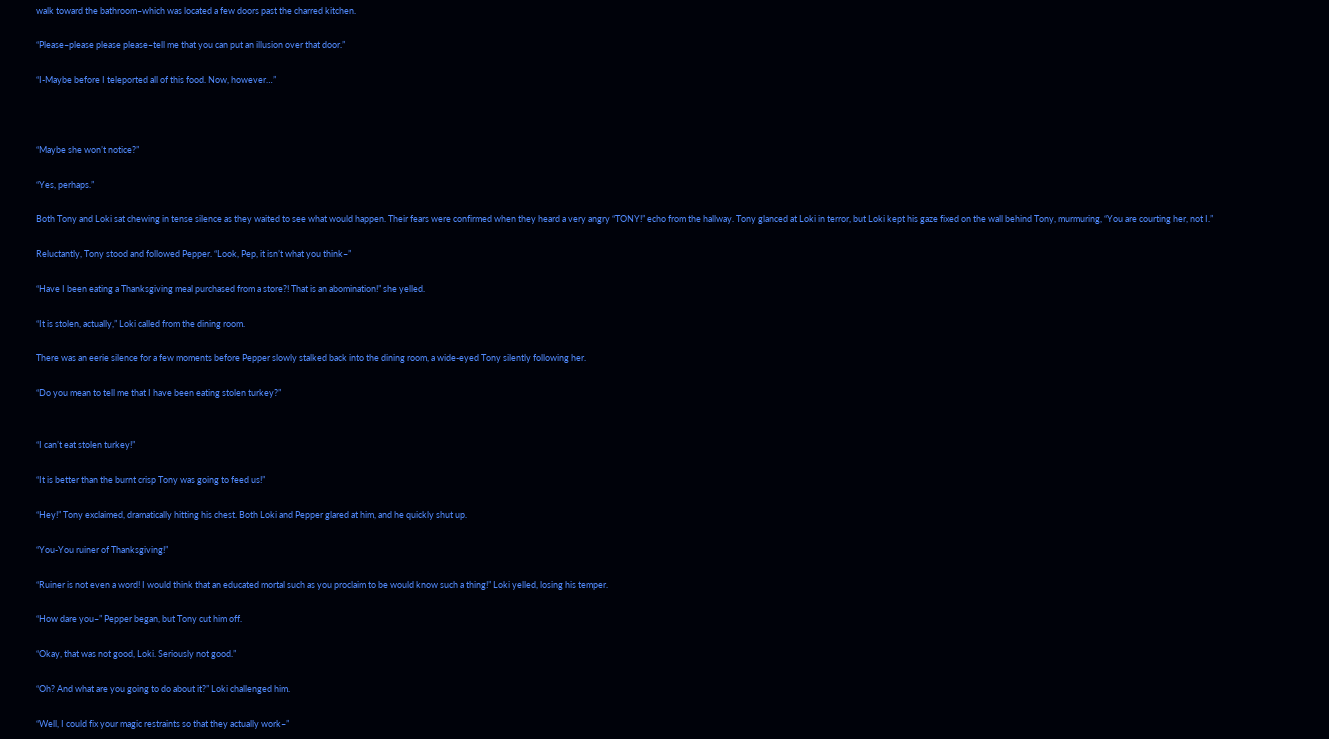walk toward the bathroom–which was located a few doors past the charred kitchen.

“Please–please please please–tell me that you can put an illusion over that door.”

“I-Maybe before I teleported all of this food. Now, however…”



“Maybe she won’t notice?”

“Yes, perhaps.”

Both Tony and Loki sat chewing in tense silence as they waited to see what would happen. Their fears were confirmed when they heard a very angry “TONY!” echo from the hallway. Tony glanced at Loki in terror, but Loki kept his gaze fixed on the wall behind Tony, murmuring, “You are courting her, not I.”

Reluctantly, Tony stood and followed Pepper. “Look, Pep, it isn’t what you think–”

“Have I been eating a Thanksgiving meal purchased from a store?! That is an abomination!” she yelled.

“It is stolen, actually,” Loki called from the dining room.

There was an eerie silence for a few moments before Pepper slowly stalked back into the dining room, a wide-eyed Tony silently following her.

“Do you mean to tell me that I have been eating stolen turkey?”


“I can’t eat stolen turkey!”

“It is better than the burnt crisp Tony was going to feed us!”

“Hey!” Tony exclaimed, dramatically hitting his chest. Both Loki and Pepper glared at him, and he quickly shut up.

“You-You ruiner of Thanksgiving!”

“Ruiner is not even a word! I would think that an educated mortal such as you proclaim to be would know such a thing!” Loki yelled, losing his temper.

“How dare you–” Pepper began, but Tony cut him off.

“Okay, that was not good, Loki. Seriously not good.”

“Oh? And what are you going to do about it?” Loki challenged him.

“Well, I could fix your magic restraints so that they actually work–”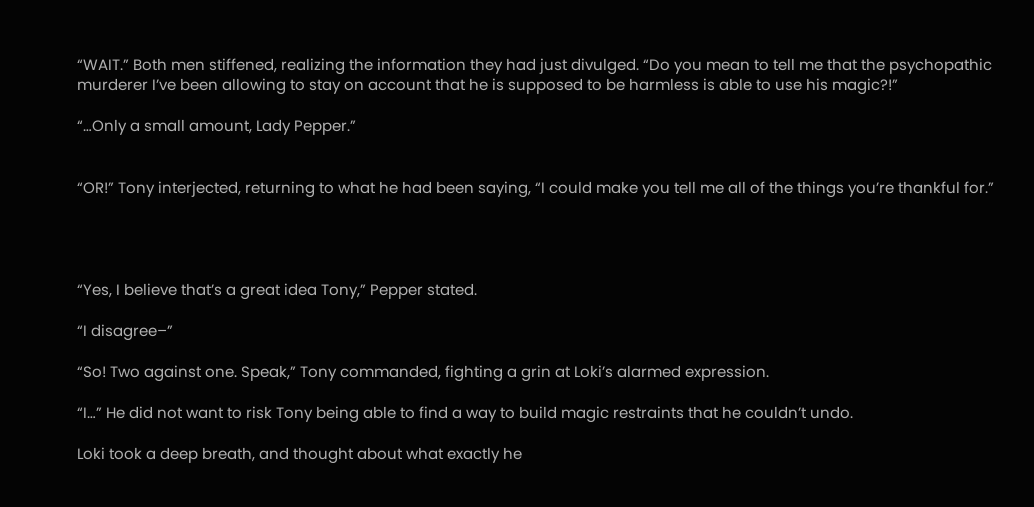“WAIT.” Both men stiffened, realizing the information they had just divulged. “Do you mean to tell me that the psychopathic murderer I’ve been allowing to stay on account that he is supposed to be harmless is able to use his magic?!”

“…Only a small amount, Lady Pepper.”


“OR!” Tony interjected, returning to what he had been saying, “I could make you tell me all of the things you’re thankful for.”




“Yes, I believe that’s a great idea Tony,” Pepper stated.

“I disagree–”

“So! Two against one. Speak,” Tony commanded, fighting a grin at Loki’s alarmed expression.

“I…” He did not want to risk Tony being able to find a way to build magic restraints that he couldn’t undo.

Loki took a deep breath, and thought about what exactly he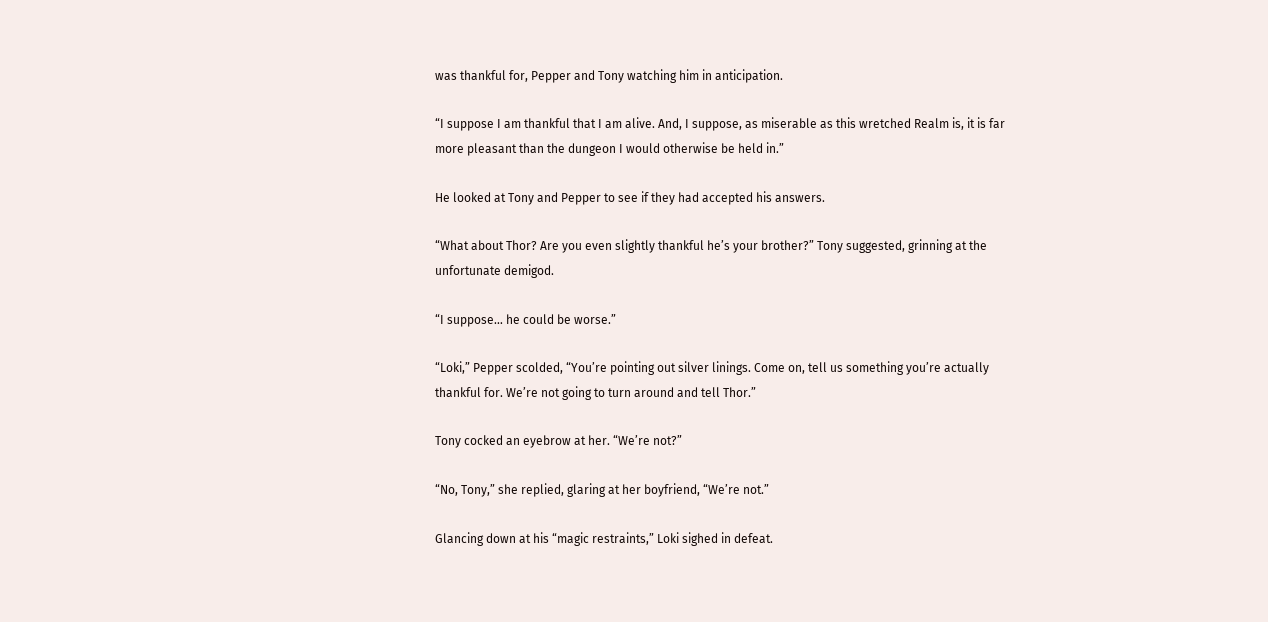was thankful for, Pepper and Tony watching him in anticipation.

“I suppose I am thankful that I am alive. And, I suppose, as miserable as this wretched Realm is, it is far more pleasant than the dungeon I would otherwise be held in.”

He looked at Tony and Pepper to see if they had accepted his answers.

“What about Thor? Are you even slightly thankful he’s your brother?” Tony suggested, grinning at the unfortunate demigod.

“I suppose… he could be worse.”

“Loki,” Pepper scolded, “You’re pointing out silver linings. Come on, tell us something you’re actually thankful for. We’re not going to turn around and tell Thor.”

Tony cocked an eyebrow at her. “We’re not?”

“No, Tony,” she replied, glaring at her boyfriend, “We’re not.”

Glancing down at his “magic restraints,” Loki sighed in defeat.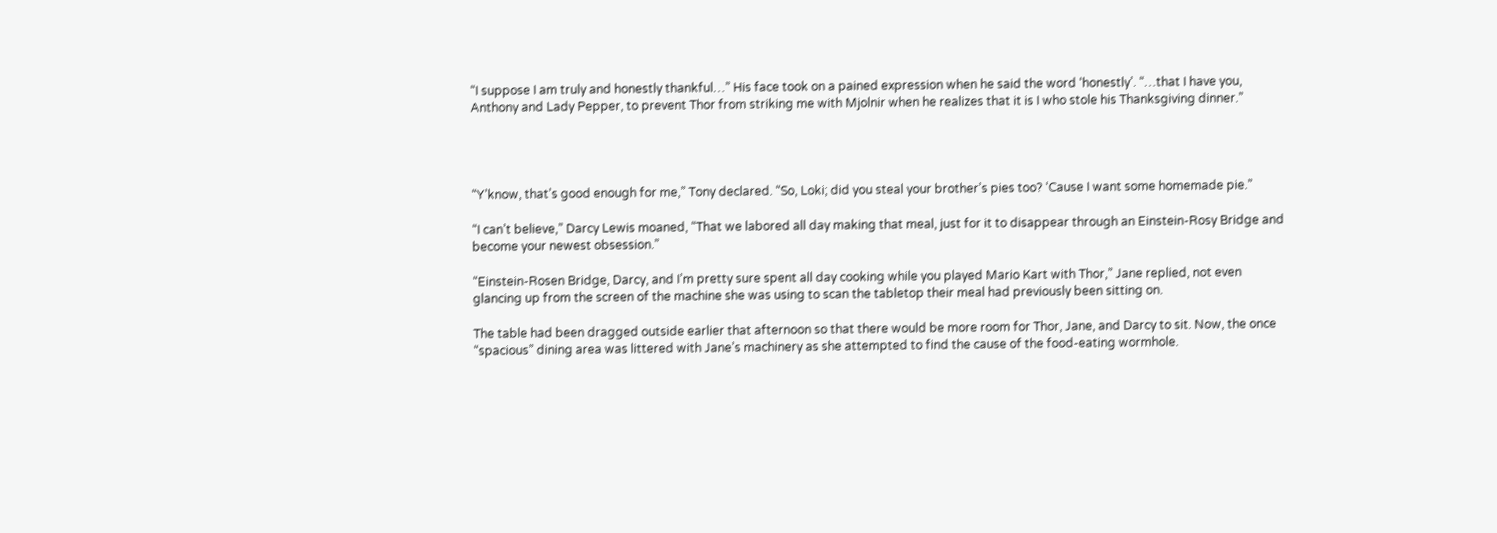“I suppose I am truly and honestly thankful…” His face took on a pained expression when he said the word ‘honestly’. “…that I have you, Anthony and Lady Pepper, to prevent Thor from striking me with Mjolnir when he realizes that it is I who stole his Thanksgiving dinner.”




“Y’know, that’s good enough for me,” Tony declared. “So, Loki; did you steal your brother’s pies too? ‘Cause I want some homemade pie.”

“I can’t believe,” Darcy Lewis moaned, “That we labored all day making that meal, just for it to disappear through an Einstein-Rosy Bridge and become your newest obsession.”

“Einstein-Rosen Bridge, Darcy, and I’m pretty sure spent all day cooking while you played Mario Kart with Thor,” Jane replied, not even glancing up from the screen of the machine she was using to scan the tabletop their meal had previously been sitting on.

The table had been dragged outside earlier that afternoon so that there would be more room for Thor, Jane, and Darcy to sit. Now, the once “spacious” dining area was littered with Jane’s machinery as she attempted to find the cause of the food-eating wormhole.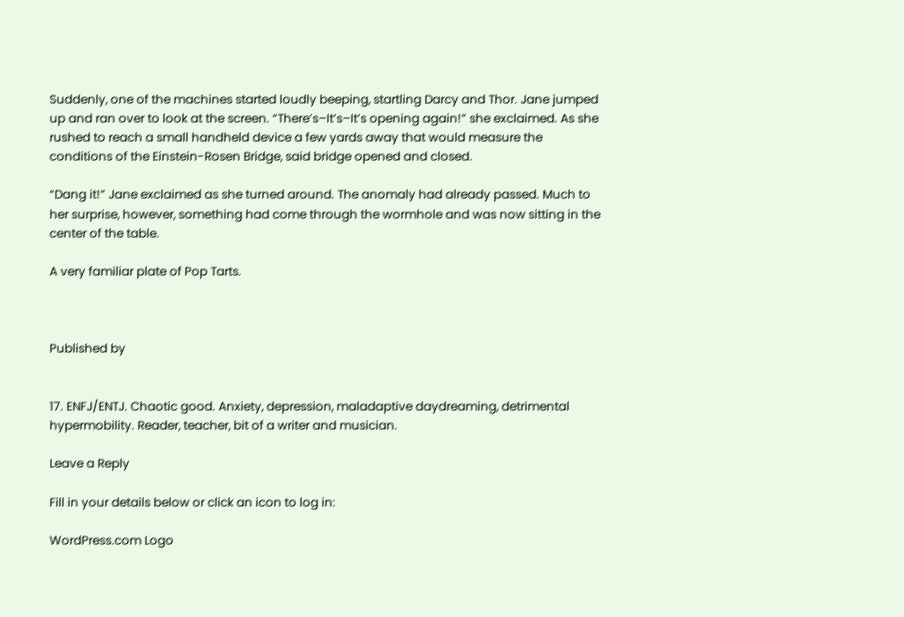Suddenly, one of the machines started loudly beeping, startling Darcy and Thor. Jane jumped up and ran over to look at the screen. “There’s–It’s–It’s opening again!” she exclaimed. As she rushed to reach a small handheld device a few yards away that would measure the conditions of the Einstein-Rosen Bridge, said bridge opened and closed.

“Dang it!” Jane exclaimed as she turned around. The anomaly had already passed. Much to her surprise, however, something had come through the wormhole and was now sitting in the center of the table.

A very familiar plate of Pop Tarts.



Published by


17. ENFJ/ENTJ. Chaotic good. Anxiety, depression, maladaptive daydreaming, detrimental hypermobility. Reader, teacher, bit of a writer and musician.

Leave a Reply

Fill in your details below or click an icon to log in:

WordPress.com Logo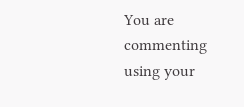You are commenting using your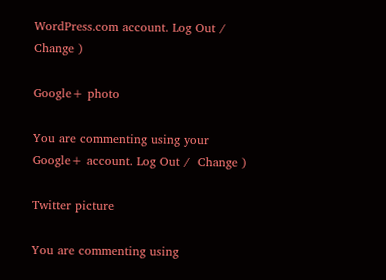WordPress.com account. Log Out /  Change )

Google+ photo

You are commenting using your Google+ account. Log Out /  Change )

Twitter picture

You are commenting using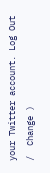your Twitter account. Log Out /  Change )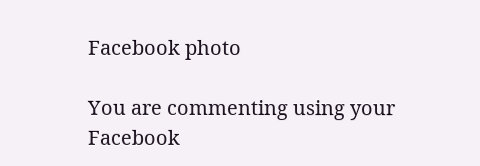Facebook photo

You are commenting using your Facebook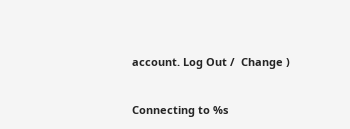account. Log Out /  Change )


Connecting to %s